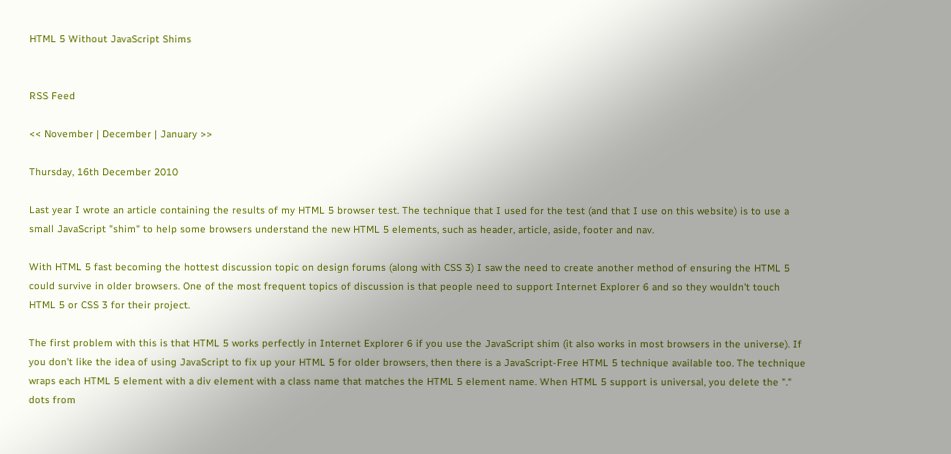HTML 5 Without JavaScript Shims


RSS Feed

<< November | December | January >>

Thursday, 16th December 2010

Last year I wrote an article containing the results of my HTML 5 browser test. The technique that I used for the test (and that I use on this website) is to use a small JavaScript "shim" to help some browsers understand the new HTML 5 elements, such as header, article, aside, footer and nav.

With HTML 5 fast becoming the hottest discussion topic on design forums (along with CSS 3) I saw the need to create another method of ensuring the HTML 5 could survive in older browsers. One of the most frequent topics of discussion is that people need to support Internet Explorer 6 and so they wouldn't touch HTML 5 or CSS 3 for their project.

The first problem with this is that HTML 5 works perfectly in Internet Explorer 6 if you use the JavaScript shim (it also works in most browsers in the universe). If you don't like the idea of using JavaScript to fix up your HTML 5 for older browsers, then there is a JavaScript-Free HTML 5 technique available too. The technique wraps each HTML 5 element with a div element with a class name that matches the HTML 5 element name. When HTML 5 support is universal, you delete the "." dots from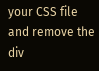your CSS file and remove the div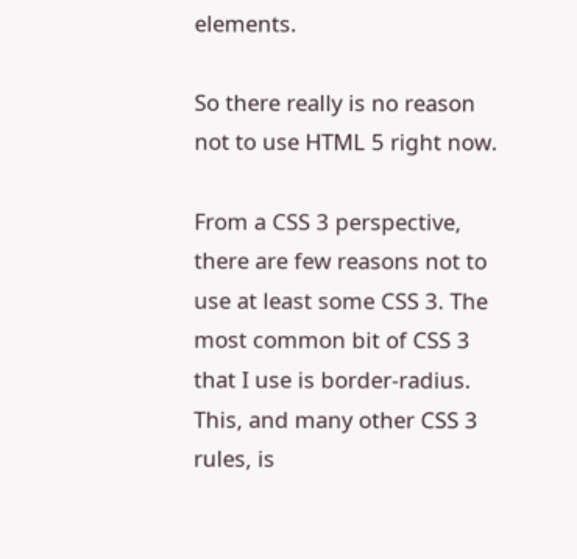elements.

So there really is no reason not to use HTML 5 right now.

From a CSS 3 perspective, there are few reasons not to use at least some CSS 3. The most common bit of CSS 3 that I use is border-radius. This, and many other CSS 3 rules, is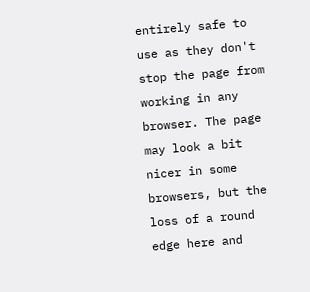entirely safe to use as they don't stop the page from working in any browser. The page may look a bit nicer in some browsers, but the loss of a round edge here and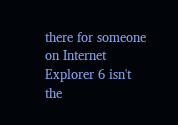there for someone on Internet Explorer 6 isn't the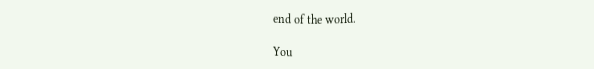end of the world.

You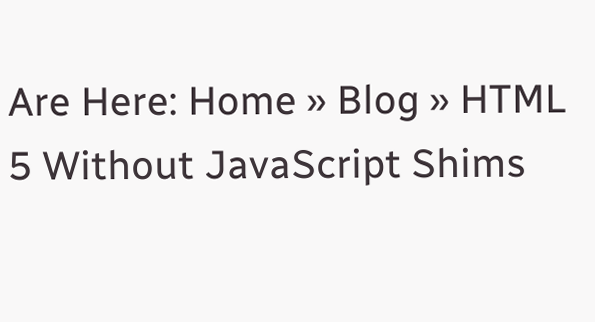Are Here: Home » Blog » HTML 5 Without JavaScript Shims